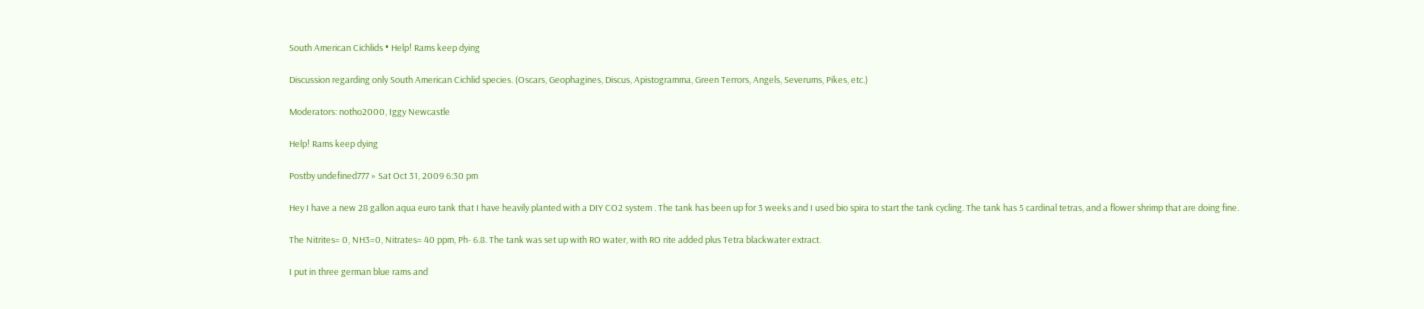South American Cichlids • Help! Rams keep dying

Discussion regarding only South American Cichlid species. (Oscars, Geophagines, Discus, Apistogramma, Green Terrors, Angels, Severums, Pikes, etc.)

Moderators: notho2000, Iggy Newcastle

Help! Rams keep dying

Postby undefined777 » Sat Oct 31, 2009 6:30 pm

Hey I have a new 28 gallon aqua euro tank that I have heavily planted with a DIY CO2 system . The tank has been up for 3 weeks and I used bio spira to start the tank cycling. The tank has 5 cardinal tetras, and a flower shrimp that are doing fine.

The Nitrites= 0, NH3=0, Nitrates= 40 ppm, Ph- 6.8. The tank was set up with RO water, with RO rite added plus Tetra blackwater extract.

I put in three german blue rams and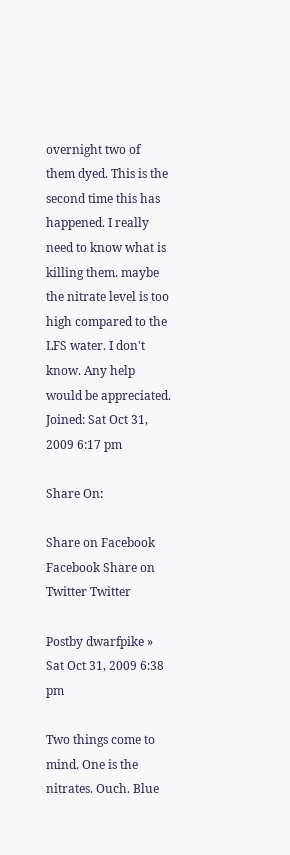overnight two of them dyed. This is the second time this has happened. I really need to know what is killing them. maybe the nitrate level is too high compared to the LFS water. I don't know. Any help would be appreciated.
Joined: Sat Oct 31, 2009 6:17 pm

Share On:

Share on Facebook Facebook Share on Twitter Twitter

Postby dwarfpike » Sat Oct 31, 2009 6:38 pm

Two things come to mind. One is the nitrates. Ouch. Blue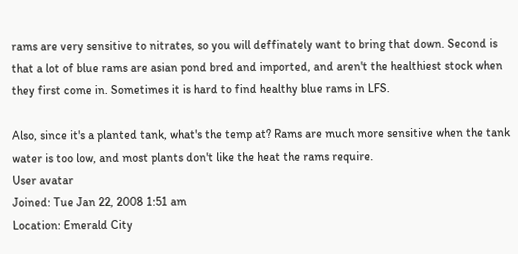rams are very sensitive to nitrates, so you will deffinately want to bring that down. Second is that a lot of blue rams are asian pond bred and imported, and aren't the healthiest stock when they first come in. Sometimes it is hard to find healthy blue rams in LFS.

Also, since it's a planted tank, what's the temp at? Rams are much more sensitive when the tank water is too low, and most plants don't like the heat the rams require.
User avatar
Joined: Tue Jan 22, 2008 1:51 am
Location: Emerald City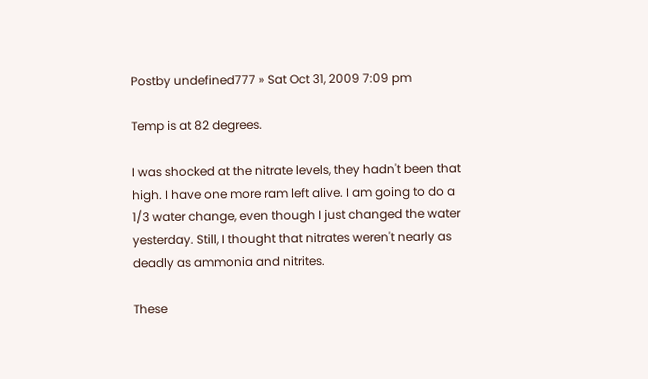Postby undefined777 » Sat Oct 31, 2009 7:09 pm

Temp is at 82 degrees.

I was shocked at the nitrate levels, they hadn't been that high. I have one more ram left alive. I am going to do a 1/3 water change, even though I just changed the water yesterday. Still, I thought that nitrates weren't nearly as deadly as ammonia and nitrites.

These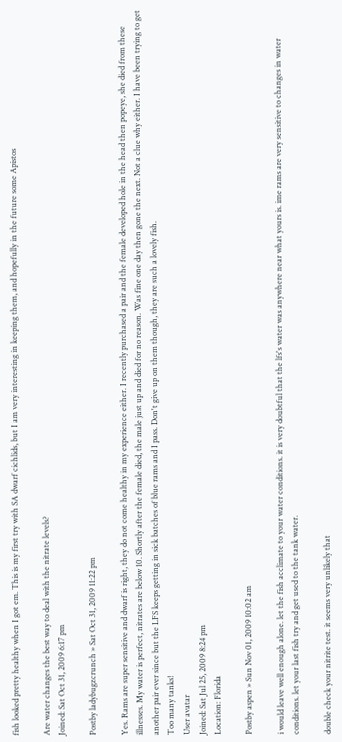fish looked pretty healthy when I got em. This is my first try with SA dwarf cichlids, but I am very interesting in keeping them, and hopefully in the future some Apistos

Are water changes the best way to deal with the nitrate levels?
Joined: Sat Oct 31, 2009 6:17 pm

Postby ladybugzcrunch » Sat Oct 31, 2009 11:22 pm

Yes. Rams are super sensitive and dwarf is right, they do not come healthy in my experience either. I recently purchased a pair and the female developed hole in the head then popeye, she died from these illnesses. My water is perfect, nitrates are below 10. Shortly after the female died, the male just up and died for no reason. Was fine one day then gone the next. Not a clue why either. I have been trying to get another pair ever since but the LFS keeps getting in sick batches of blue rams and I pass. Don't give up on them though, they are such a lovely fish.
Too many tanks!
User avatar
Joined: Sat Jul 25, 2009 8:24 pm
Location: Florida

Postby aspen » Sun Nov 01, 2009 10:02 am

i would leave well enough alone. let the fish acclimate to your water conditions. it is very doubtful that the lfs's water was anywhere near what yours is. ime rams are very sensitive to changes in water conditions. let your last fish try and get used to the tank water.

double check your nitrite test. it seems very unlikely that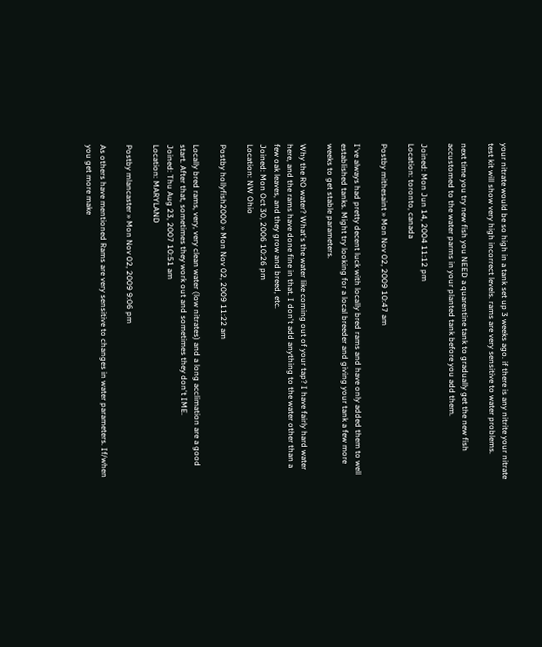your nitrate would be so high in a tank set up 3 weeks ago. if there is any nitrite your nitrate test kit will show very high incorrect levels. rams are very sensitive to water problems.

next time you try new fish you NEED a quarentine tank to gradually get the new fish accustomed to the water parms in your planted tank before you add them.

Joined: Mon Jun 14, 2004 11:12 pm
Location: toronto, canada

Postby mithesaint » Mon Nov 02, 2009 10:47 am

I've always had pretty decent luck with locally bred rams and have only added them to well established tanks. Might try looking for a local breeder and giving your tank a few more weeks to get stable parameters.

Why the RO water? What's the water like coming out of your tap? I have fairly hard water here, and the rams have done fine in that. I don't add anything to the water other than a few oak leaves, and they grow and breed, etc.
Joined: Mon Oct 30, 2006 10:26 pm
Location: NW Ohio

Postby hollyfish2000 » Mon Nov 02, 2009 11:22 am

Locally bred rams, very, very clean water (low nitrates) and a long acclimation are a good start. After that, sometimes they work out and sometimes they don't IME.
Joined: Thu Aug 23, 2007 10:51 am
Location: MARYLAND

Postby mlancaster » Mon Nov 02, 2009 9:06 pm

As others have mentioned Rams are very sensitive to changes in water parameters. If/when you get more make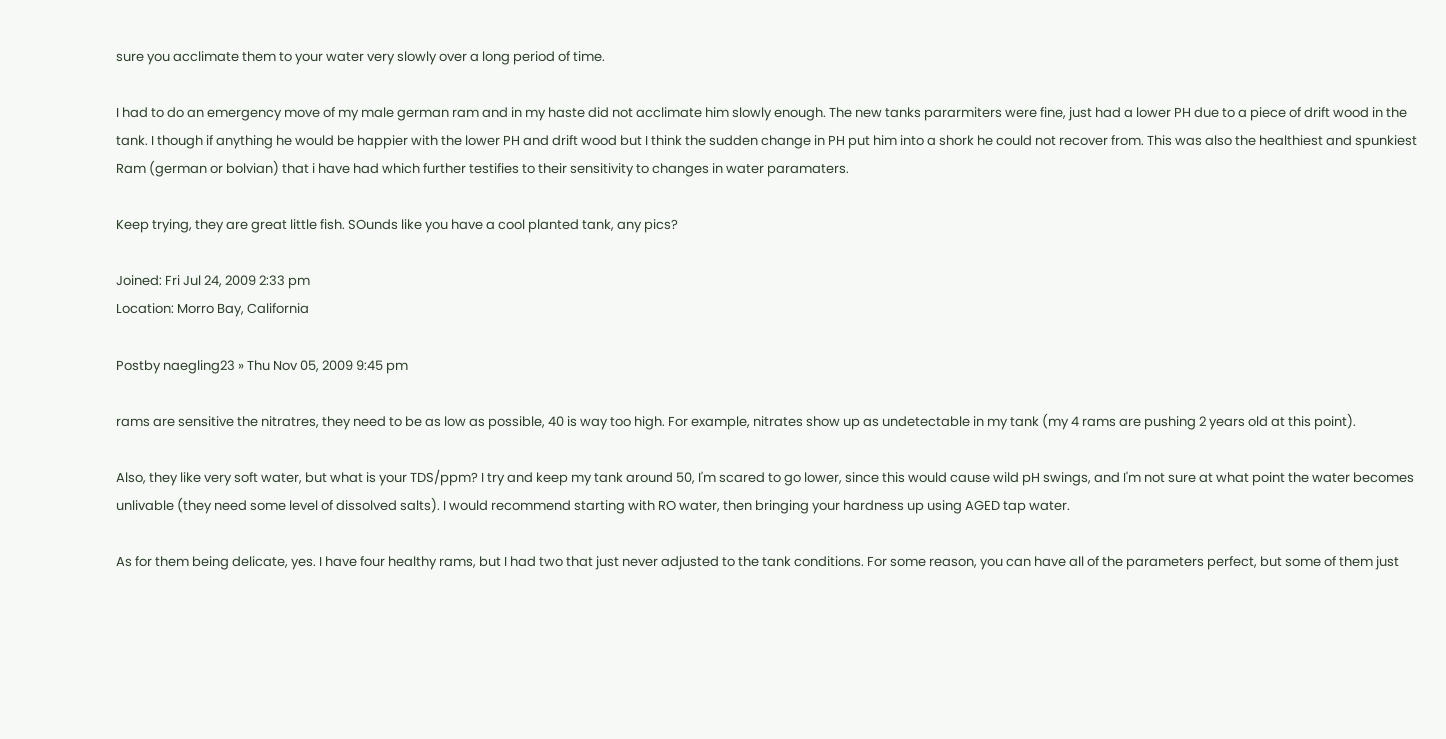sure you acclimate them to your water very slowly over a long period of time.

I had to do an emergency move of my male german ram and in my haste did not acclimate him slowly enough. The new tanks pararmiters were fine, just had a lower PH due to a piece of drift wood in the tank. I though if anything he would be happier with the lower PH and drift wood but I think the sudden change in PH put him into a shork he could not recover from. This was also the healthiest and spunkiest Ram (german or bolvian) that i have had which further testifies to their sensitivity to changes in water paramaters.

Keep trying, they are great little fish. SOunds like you have a cool planted tank, any pics?

Joined: Fri Jul 24, 2009 2:33 pm
Location: Morro Bay, California

Postby naegling23 » Thu Nov 05, 2009 9:45 pm

rams are sensitive the nitratres, they need to be as low as possible, 40 is way too high. For example, nitrates show up as undetectable in my tank (my 4 rams are pushing 2 years old at this point).

Also, they like very soft water, but what is your TDS/ppm? I try and keep my tank around 50, I'm scared to go lower, since this would cause wild pH swings, and I'm not sure at what point the water becomes unlivable (they need some level of dissolved salts). I would recommend starting with RO water, then bringing your hardness up using AGED tap water.

As for them being delicate, yes. I have four healthy rams, but I had two that just never adjusted to the tank conditions. For some reason, you can have all of the parameters perfect, but some of them just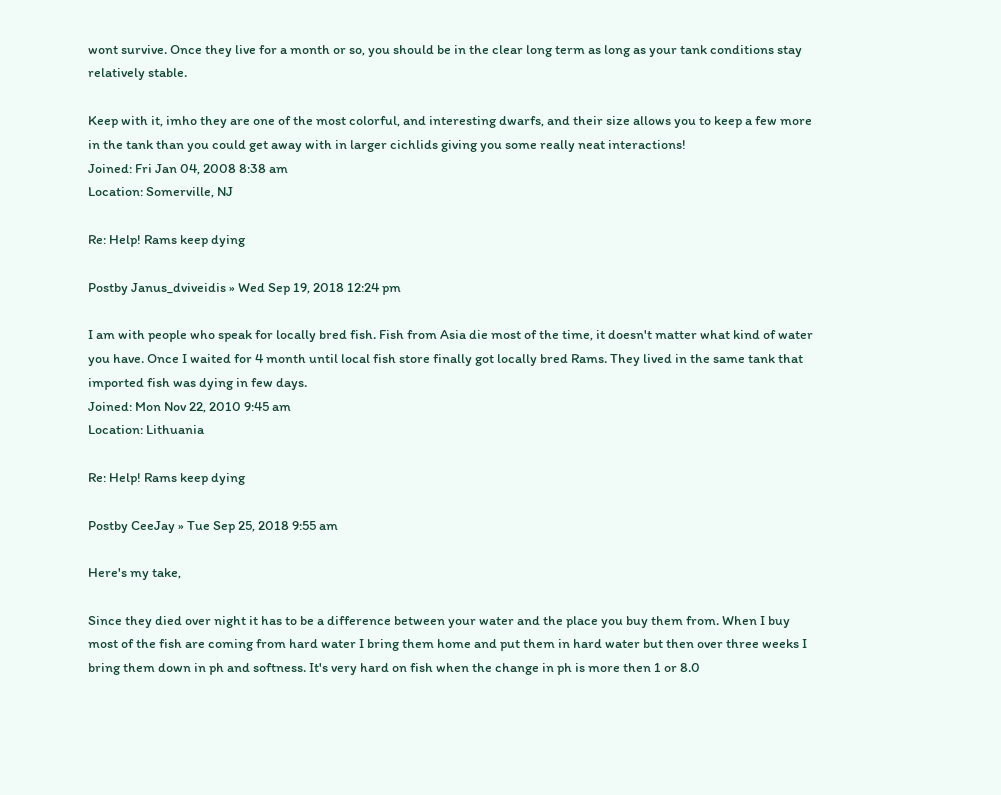wont survive. Once they live for a month or so, you should be in the clear long term as long as your tank conditions stay relatively stable.

Keep with it, imho they are one of the most colorful, and interesting dwarfs, and their size allows you to keep a few more in the tank than you could get away with in larger cichlids giving you some really neat interactions!
Joined: Fri Jan 04, 2008 8:38 am
Location: Somerville, NJ

Re: Help! Rams keep dying

Postby Janus_dviveidis » Wed Sep 19, 2018 12:24 pm

I am with people who speak for locally bred fish. Fish from Asia die most of the time, it doesn't matter what kind of water you have. Once I waited for 4 month until local fish store finally got locally bred Rams. They lived in the same tank that imported fish was dying in few days.
Joined: Mon Nov 22, 2010 9:45 am
Location: Lithuania

Re: Help! Rams keep dying

Postby CeeJay » Tue Sep 25, 2018 9:55 am

Here's my take,

Since they died over night it has to be a difference between your water and the place you buy them from. When I buy most of the fish are coming from hard water I bring them home and put them in hard water but then over three weeks I bring them down in ph and softness. It's very hard on fish when the change in ph is more then 1 or 8.0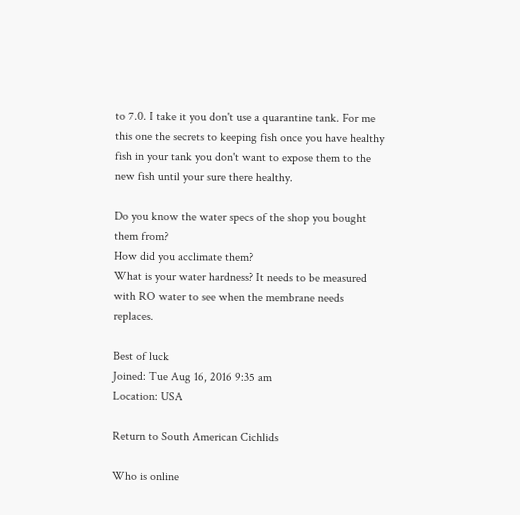to 7.0. I take it you don't use a quarantine tank. For me this one the secrets to keeping fish once you have healthy fish in your tank you don't want to expose them to the new fish until your sure there healthy.

Do you know the water specs of the shop you bought them from?
How did you acclimate them?
What is your water hardness? It needs to be measured with RO water to see when the membrane needs replaces.

Best of luck
Joined: Tue Aug 16, 2016 9:35 am
Location: USA

Return to South American Cichlids

Who is online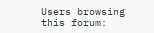Users browsing this forum: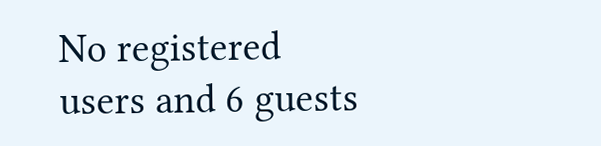No registered users and 6 guests